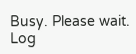Busy. Please wait.
Log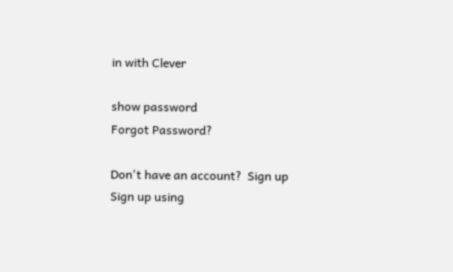in with Clever

show password
Forgot Password?

Don't have an account?  Sign up
Sign up using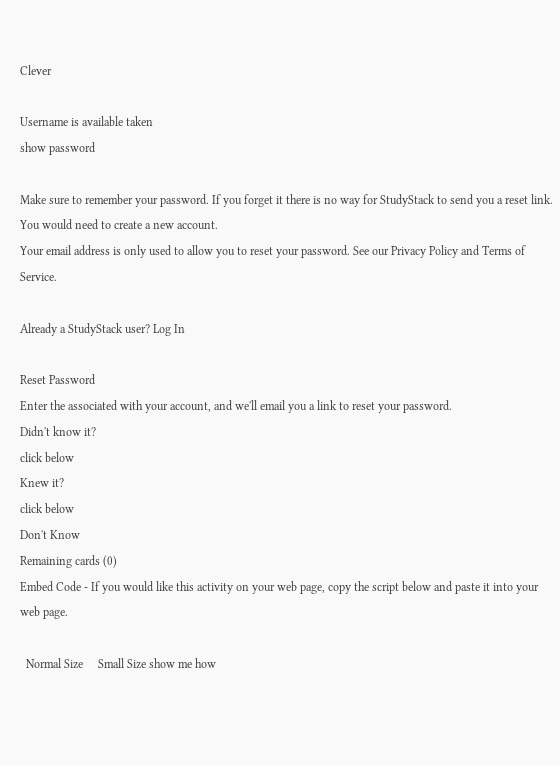Clever

Username is available taken
show password

Make sure to remember your password. If you forget it there is no way for StudyStack to send you a reset link. You would need to create a new account.
Your email address is only used to allow you to reset your password. See our Privacy Policy and Terms of Service.

Already a StudyStack user? Log In

Reset Password
Enter the associated with your account, and we'll email you a link to reset your password.
Didn't know it?
click below
Knew it?
click below
Don't Know
Remaining cards (0)
Embed Code - If you would like this activity on your web page, copy the script below and paste it into your web page.

  Normal Size     Small Size show me how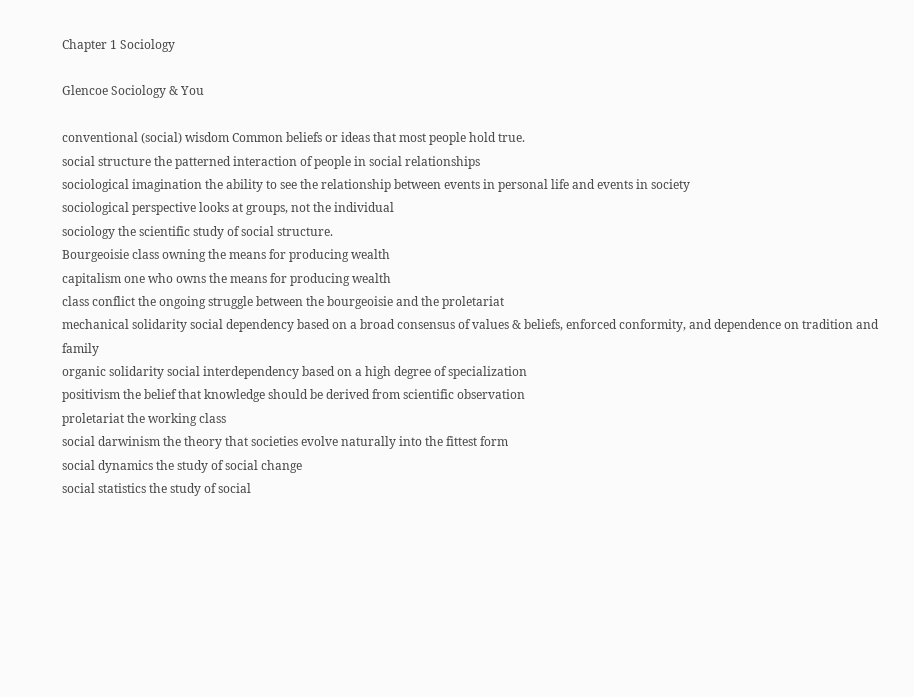Chapter 1 Sociology

Glencoe Sociology & You

conventional (social) wisdom Common beliefs or ideas that most people hold true.
social structure the patterned interaction of people in social relationships
sociological imagination the ability to see the relationship between events in personal life and events in society
sociological perspective looks at groups, not the individual
sociology the scientific study of social structure.
Bourgeoisie class owning the means for producing wealth
capitalism one who owns the means for producing wealth
class conflict the ongoing struggle between the bourgeoisie and the proletariat
mechanical solidarity social dependency based on a broad consensus of values & beliefs, enforced conformity, and dependence on tradition and family
organic solidarity social interdependency based on a high degree of specialization
positivism the belief that knowledge should be derived from scientific observation
proletariat the working class
social darwinism the theory that societies evolve naturally into the fittest form
social dynamics the study of social change
social statistics the study of social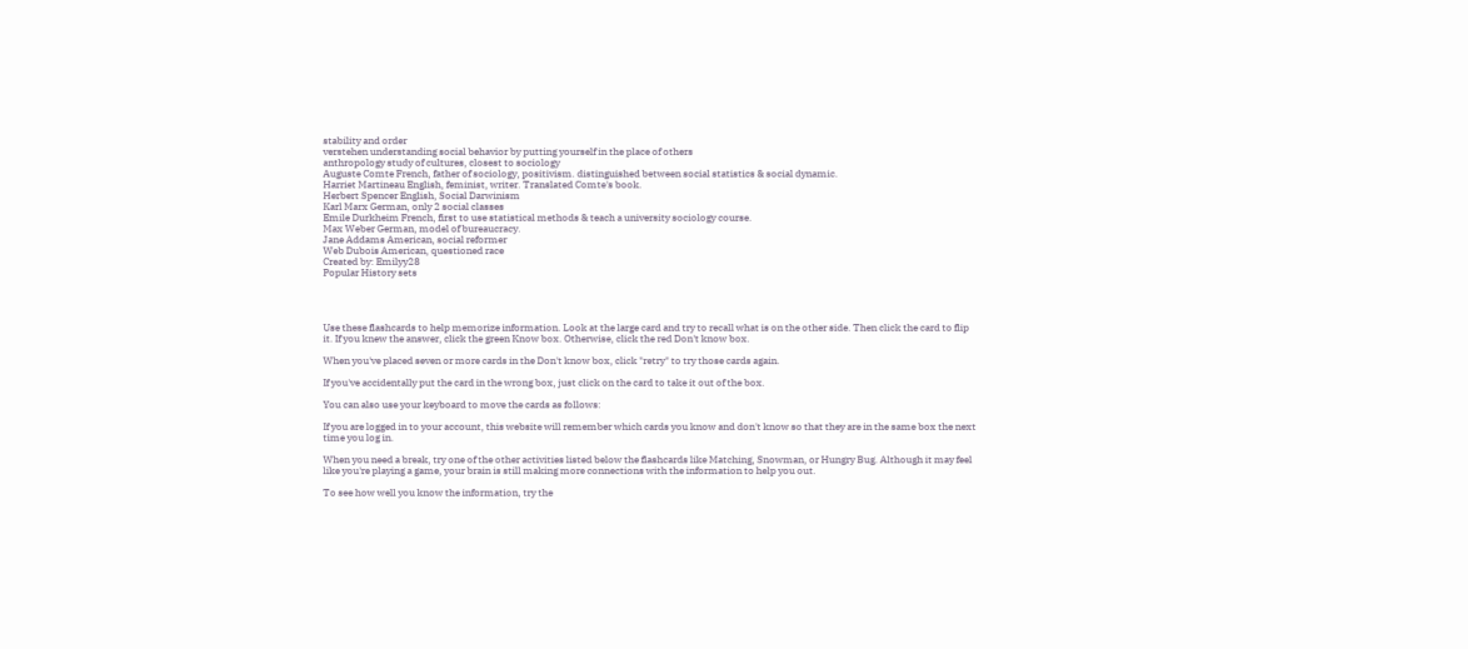stability and order
verstehen understanding social behavior by putting yourself in the place of others
anthropology study of cultures, closest to sociology
Auguste Comte French, father of sociology, positivism. distinguished between social statistics & social dynamic.
Harriet Martineau English, feminist, writer. Translated Comte's book.
Herbert Spencer English, Social Darwinism
Karl Marx German, only 2 social classes
Emile Durkheim French, first to use statistical methods & teach a university sociology course.
Max Weber German, model of bureaucracy.
Jane Addams American, social reformer
Web Dubois American, questioned race
Created by: Emilyy28
Popular History sets




Use these flashcards to help memorize information. Look at the large card and try to recall what is on the other side. Then click the card to flip it. If you knew the answer, click the green Know box. Otherwise, click the red Don't know box.

When you've placed seven or more cards in the Don't know box, click "retry" to try those cards again.

If you've accidentally put the card in the wrong box, just click on the card to take it out of the box.

You can also use your keyboard to move the cards as follows:

If you are logged in to your account, this website will remember which cards you know and don't know so that they are in the same box the next time you log in.

When you need a break, try one of the other activities listed below the flashcards like Matching, Snowman, or Hungry Bug. Although it may feel like you're playing a game, your brain is still making more connections with the information to help you out.

To see how well you know the information, try the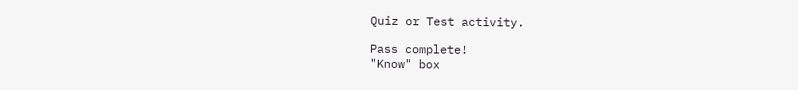Quiz or Test activity.

Pass complete!
"Know" box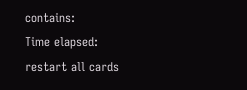contains:
Time elapsed:
restart all cards